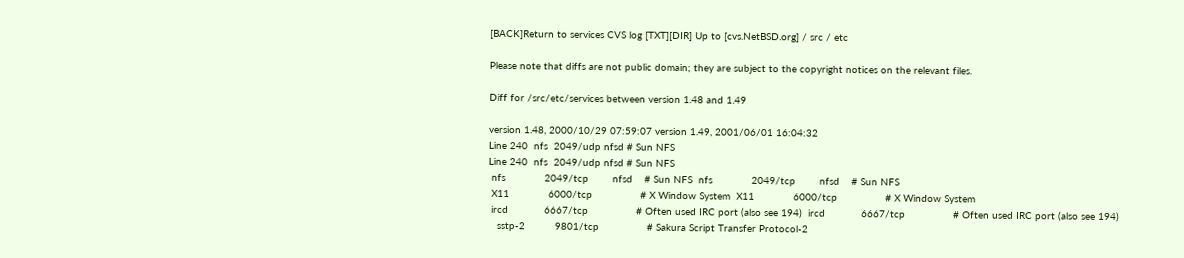[BACK]Return to services CVS log [TXT][DIR] Up to [cvs.NetBSD.org] / src / etc

Please note that diffs are not public domain; they are subject to the copyright notices on the relevant files.

Diff for /src/etc/services between version 1.48 and 1.49

version 1.48, 2000/10/29 07:59:07 version 1.49, 2001/06/01 16:04:32
Line 240  nfs  2049/udp nfsd # Sun NFS
Line 240  nfs  2049/udp nfsd # Sun NFS
 nfs             2049/tcp        nfsd    # Sun NFS  nfs             2049/tcp        nfsd    # Sun NFS
 X11             6000/tcp                # X Window System  X11             6000/tcp                # X Window System
 ircd            6667/tcp                # Often used IRC port (also see 194)  ircd            6667/tcp                # Often used IRC port (also see 194)
   sstp-2          9801/tcp                # Sakura Script Transfer Protocol-2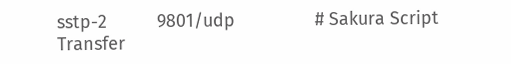sstp-2          9801/udp                # Sakura Script Transfer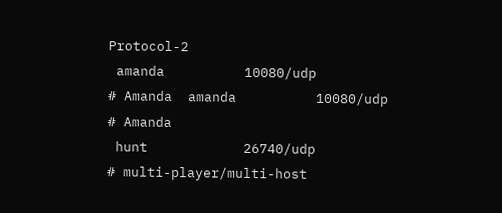Protocol-2
 amanda          10080/udp               # Amanda  amanda          10080/udp               # Amanda
 hunt            26740/udp               # multi-player/multi-host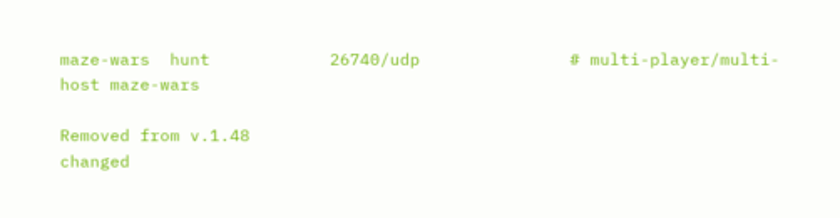maze-wars  hunt            26740/udp               # multi-player/multi-host maze-wars

Removed from v.1.48
changed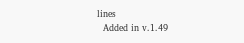lines
  Added in v.1.49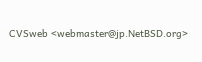CVSweb <webmaster@jp.NetBSD.org>